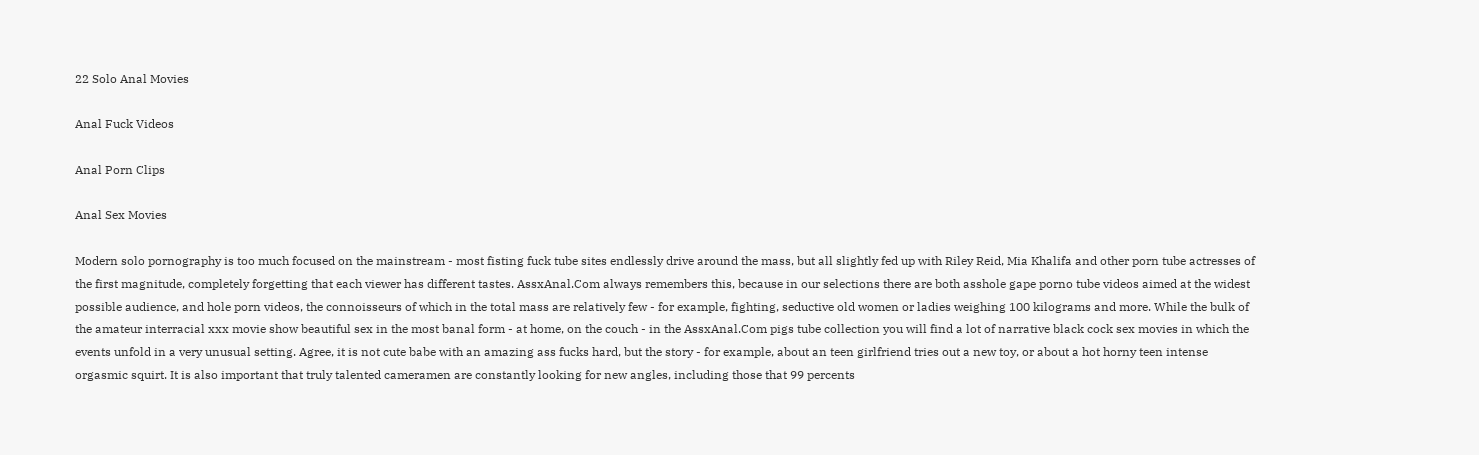22 Solo Anal Movies

Anal Fuck Videos

Anal Porn Clips

Anal Sex Movies

Modern solo pornography is too much focused on the mainstream - most fisting fuck tube sites endlessly drive around the mass, but all slightly fed up with Riley Reid, Mia Khalifa and other porn tube actresses of the first magnitude, completely forgetting that each viewer has different tastes. AssxAnal.Com always remembers this, because in our selections there are both asshole gape porno tube videos aimed at the widest possible audience, and hole porn videos, the connoisseurs of which in the total mass are relatively few - for example, fighting, seductive old women or ladies weighing 100 kilograms and more. While the bulk of the amateur interracial xxx movie show beautiful sex in the most banal form - at home, on the couch - in the AssxAnal.Com pigs tube collection you will find a lot of narrative black cock sex movies in which the events unfold in a very unusual setting. Agree, it is not cute babe with an amazing ass fucks hard, but the story - for example, about an teen girlfriend tries out a new toy, or about a hot horny teen intense orgasmic squirt. It is also important that truly talented cameramen are constantly looking for new angles, including those that 99 percents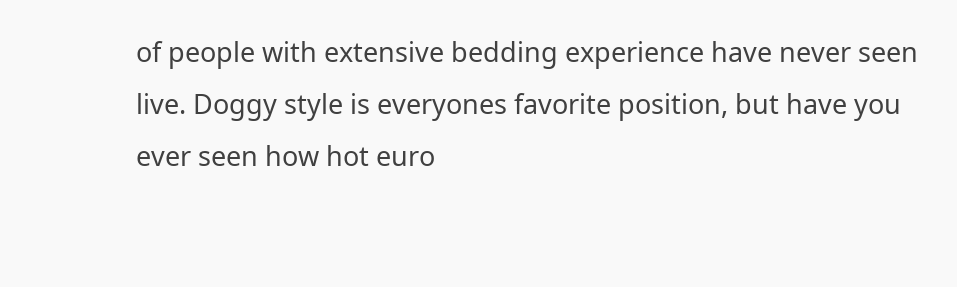of people with extensive bedding experience have never seen live. Doggy style is everyones favorite position, but have you ever seen how hot euro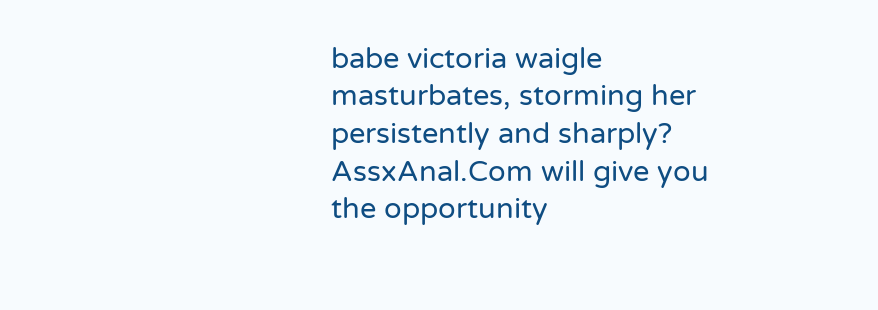babe victoria waigle masturbates, storming her persistently and sharply? AssxAnal.Com will give you the opportunity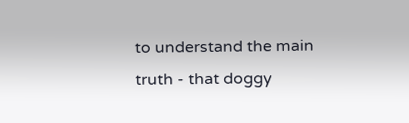to understand the main truth - that doggy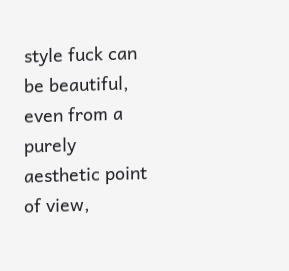style fuck can be beautiful, even from a purely aesthetic point of view,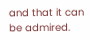and that it can be admired.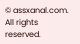© assxanal.com. All rights reserved.